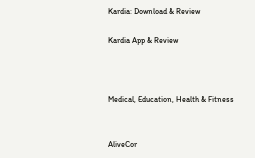Kardia: Download & Review

Kardia App & Review



Medical, Education, Health & Fitness


AliveCor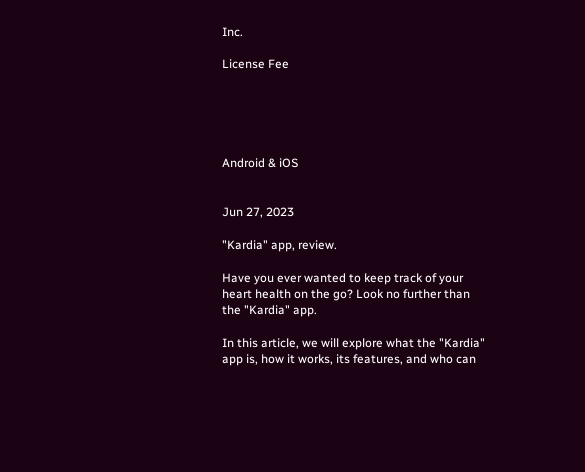Inc.

License Fee





Android & iOS


Jun 27, 2023

"Kardia" app, review.

Have you ever wanted to keep track of your heart health on the go? Look no further than the "Kardia" app.

In this article, we will explore what the "Kardia" app is, how it works, its features, and who can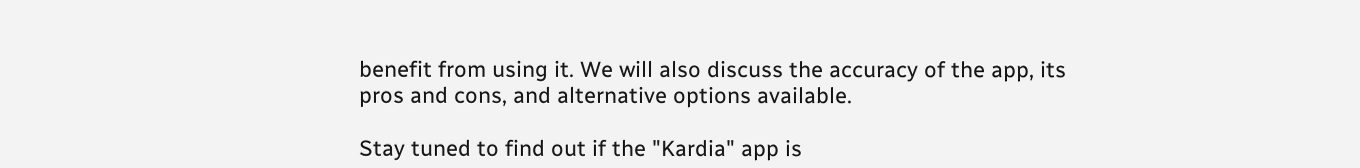benefit from using it. We will also discuss the accuracy of the app, its pros and cons, and alternative options available.

Stay tuned to find out if the "Kardia" app is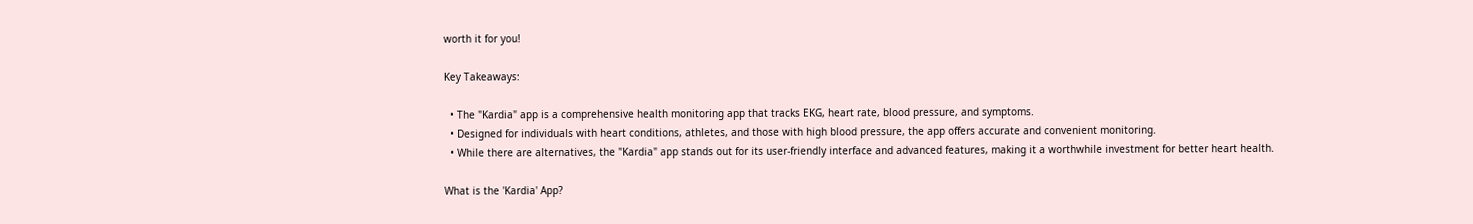worth it for you!

Key Takeaways:

  • The "Kardia" app is a comprehensive health monitoring app that tracks EKG, heart rate, blood pressure, and symptoms.
  • Designed for individuals with heart conditions, athletes, and those with high blood pressure, the app offers accurate and convenient monitoring.
  • While there are alternatives, the "Kardia" app stands out for its user-friendly interface and advanced features, making it a worthwhile investment for better heart health.

What is the 'Kardia' App?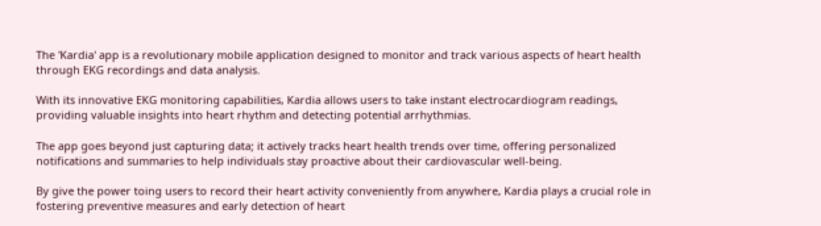The 'Kardia' app is a revolutionary mobile application designed to monitor and track various aspects of heart health through EKG recordings and data analysis.

With its innovative EKG monitoring capabilities, Kardia allows users to take instant electrocardiogram readings, providing valuable insights into heart rhythm and detecting potential arrhythmias.

The app goes beyond just capturing data; it actively tracks heart health trends over time, offering personalized notifications and summaries to help individuals stay proactive about their cardiovascular well-being.

By give the power toing users to record their heart activity conveniently from anywhere, Kardia plays a crucial role in fostering preventive measures and early detection of heart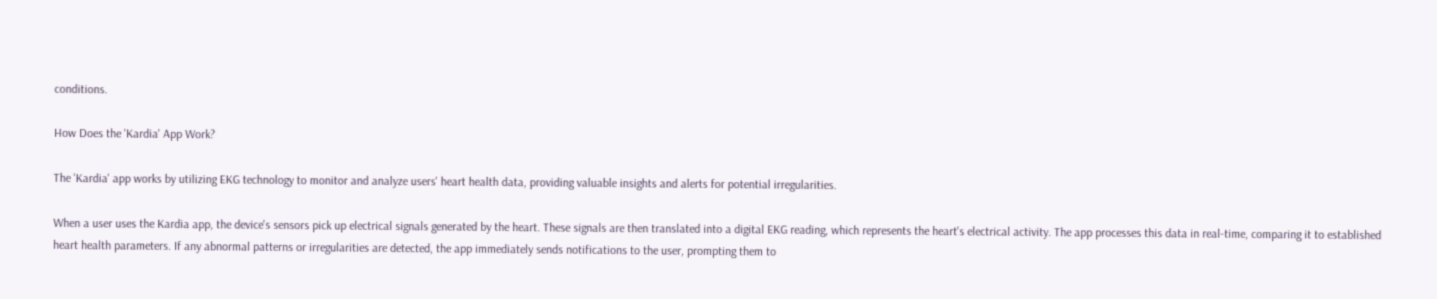conditions.

How Does the 'Kardia' App Work?

The 'Kardia' app works by utilizing EKG technology to monitor and analyze users' heart health data, providing valuable insights and alerts for potential irregularities.

When a user uses the Kardia app, the device's sensors pick up electrical signals generated by the heart. These signals are then translated into a digital EKG reading, which represents the heart's electrical activity. The app processes this data in real-time, comparing it to established heart health parameters. If any abnormal patterns or irregularities are detected, the app immediately sends notifications to the user, prompting them to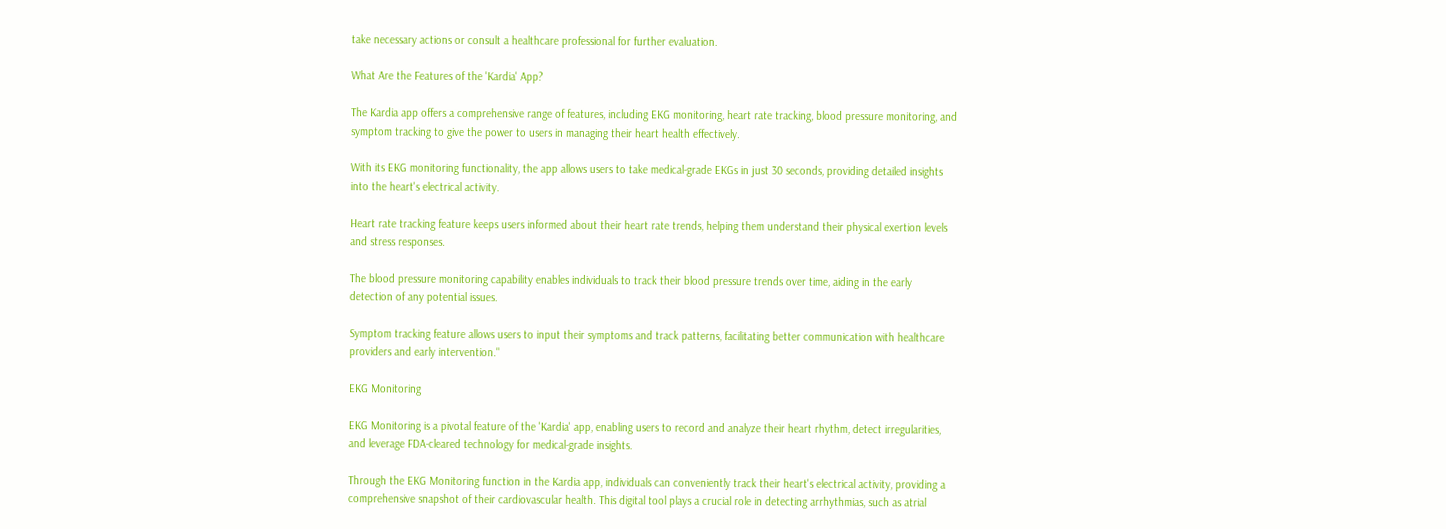take necessary actions or consult a healthcare professional for further evaluation.

What Are the Features of the 'Kardia' App?

The Kardia app offers a comprehensive range of features, including EKG monitoring, heart rate tracking, blood pressure monitoring, and symptom tracking to give the power to users in managing their heart health effectively.

With its EKG monitoring functionality, the app allows users to take medical-grade EKGs in just 30 seconds, providing detailed insights into the heart's electrical activity.

Heart rate tracking feature keeps users informed about their heart rate trends, helping them understand their physical exertion levels and stress responses.

The blood pressure monitoring capability enables individuals to track their blood pressure trends over time, aiding in the early detection of any potential issues.

Symptom tracking feature allows users to input their symptoms and track patterns, facilitating better communication with healthcare providers and early intervention."

EKG Monitoring

EKG Monitoring is a pivotal feature of the 'Kardia' app, enabling users to record and analyze their heart rhythm, detect irregularities, and leverage FDA-cleared technology for medical-grade insights.

Through the EKG Monitoring function in the Kardia app, individuals can conveniently track their heart's electrical activity, providing a comprehensive snapshot of their cardiovascular health. This digital tool plays a crucial role in detecting arrhythmias, such as atrial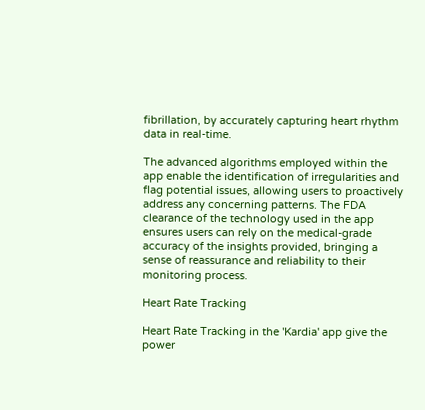fibrillation, by accurately capturing heart rhythm data in real-time.

The advanced algorithms employed within the app enable the identification of irregularities and flag potential issues, allowing users to proactively address any concerning patterns. The FDA clearance of the technology used in the app ensures users can rely on the medical-grade accuracy of the insights provided, bringing a sense of reassurance and reliability to their monitoring process.

Heart Rate Tracking

Heart Rate Tracking in the 'Kardia' app give the power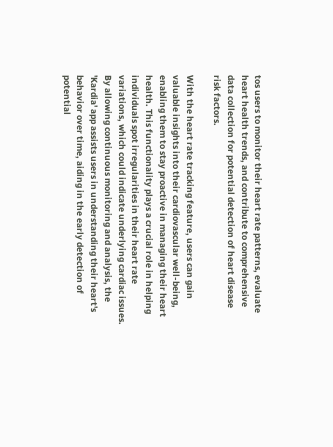tos users to monitor their heart rate patterns, evaluate heart health trends, and contribute to comprehensive data collection for potential detection of heart disease risk factors.

With the heart rate tracking feature, users can gain valuable insights into their cardiovascular well-being, enabling them to stay proactive in managing their heart health. This functionality plays a crucial role in helping individuals spot irregularities in their heart rate variations, which could indicate underlying cardiac issues. By allowing continuous monitoring and analysis, the 'Kardia' app assists users in understanding their heart's behavior over time, aiding in the early detection of potential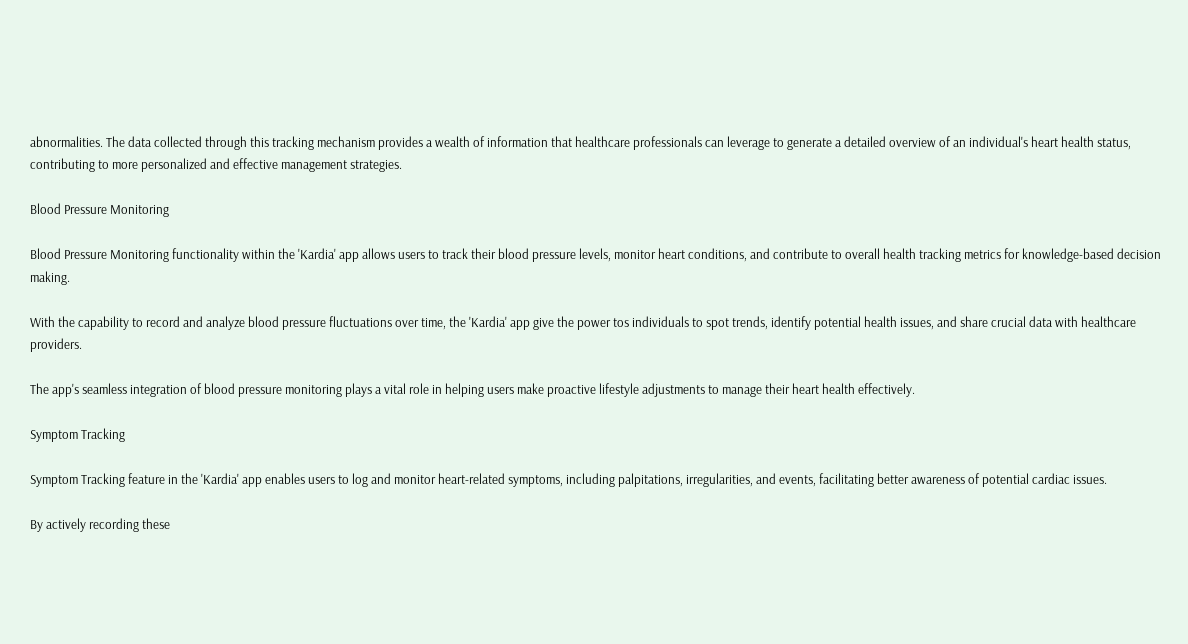abnormalities. The data collected through this tracking mechanism provides a wealth of information that healthcare professionals can leverage to generate a detailed overview of an individual's heart health status, contributing to more personalized and effective management strategies.

Blood Pressure Monitoring

Blood Pressure Monitoring functionality within the 'Kardia' app allows users to track their blood pressure levels, monitor heart conditions, and contribute to overall health tracking metrics for knowledge-based decision making.

With the capability to record and analyze blood pressure fluctuations over time, the 'Kardia' app give the power tos individuals to spot trends, identify potential health issues, and share crucial data with healthcare providers.

The app's seamless integration of blood pressure monitoring plays a vital role in helping users make proactive lifestyle adjustments to manage their heart health effectively.

Symptom Tracking

Symptom Tracking feature in the 'Kardia' app enables users to log and monitor heart-related symptoms, including palpitations, irregularities, and events, facilitating better awareness of potential cardiac issues.

By actively recording these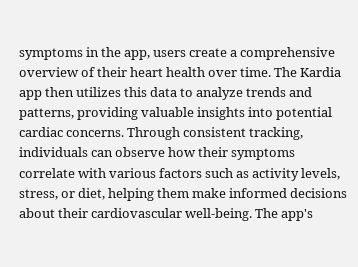symptoms in the app, users create a comprehensive overview of their heart health over time. The Kardia app then utilizes this data to analyze trends and patterns, providing valuable insights into potential cardiac concerns. Through consistent tracking, individuals can observe how their symptoms correlate with various factors such as activity levels, stress, or diet, helping them make informed decisions about their cardiovascular well-being. The app's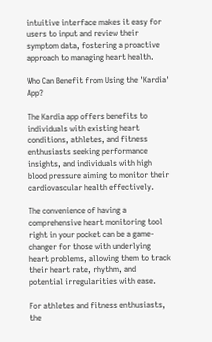intuitive interface makes it easy for users to input and review their symptom data, fostering a proactive approach to managing heart health.

Who Can Benefit from Using the 'Kardia' App?

The Kardia app offers benefits to individuals with existing heart conditions, athletes, and fitness enthusiasts seeking performance insights, and individuals with high blood pressure aiming to monitor their cardiovascular health effectively.

The convenience of having a comprehensive heart monitoring tool right in your pocket can be a game-changer for those with underlying heart problems, allowing them to track their heart rate, rhythm, and potential irregularities with ease.

For athletes and fitness enthusiasts, the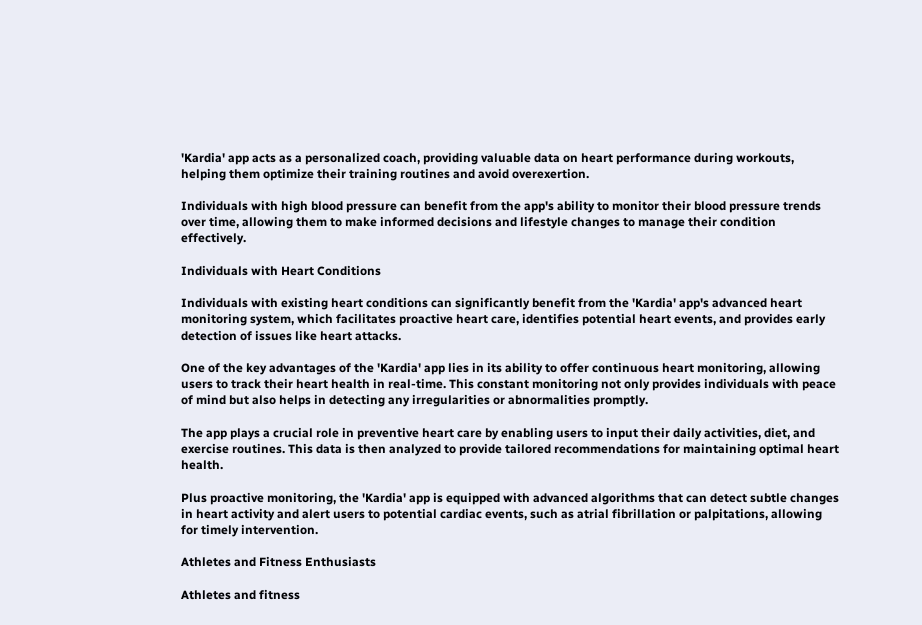'Kardia' app acts as a personalized coach, providing valuable data on heart performance during workouts, helping them optimize their training routines and avoid overexertion.

Individuals with high blood pressure can benefit from the app's ability to monitor their blood pressure trends over time, allowing them to make informed decisions and lifestyle changes to manage their condition effectively.

Individuals with Heart Conditions

Individuals with existing heart conditions can significantly benefit from the 'Kardia' app's advanced heart monitoring system, which facilitates proactive heart care, identifies potential heart events, and provides early detection of issues like heart attacks.

One of the key advantages of the 'Kardia' app lies in its ability to offer continuous heart monitoring, allowing users to track their heart health in real-time. This constant monitoring not only provides individuals with peace of mind but also helps in detecting any irregularities or abnormalities promptly.

The app plays a crucial role in preventive heart care by enabling users to input their daily activities, diet, and exercise routines. This data is then analyzed to provide tailored recommendations for maintaining optimal heart health.

Plus proactive monitoring, the 'Kardia' app is equipped with advanced algorithms that can detect subtle changes in heart activity and alert users to potential cardiac events, such as atrial fibrillation or palpitations, allowing for timely intervention.

Athletes and Fitness Enthusiasts

Athletes and fitness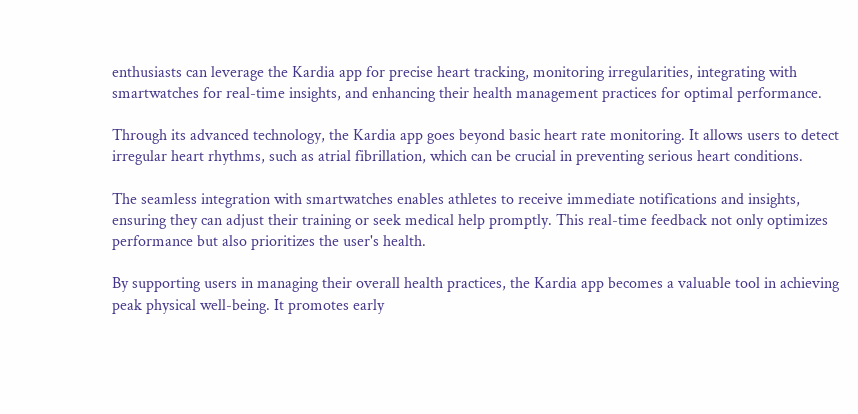enthusiasts can leverage the Kardia app for precise heart tracking, monitoring irregularities, integrating with smartwatches for real-time insights, and enhancing their health management practices for optimal performance.

Through its advanced technology, the Kardia app goes beyond basic heart rate monitoring. It allows users to detect irregular heart rhythms, such as atrial fibrillation, which can be crucial in preventing serious heart conditions.

The seamless integration with smartwatches enables athletes to receive immediate notifications and insights, ensuring they can adjust their training or seek medical help promptly. This real-time feedback not only optimizes performance but also prioritizes the user's health.

By supporting users in managing their overall health practices, the Kardia app becomes a valuable tool in achieving peak physical well-being. It promotes early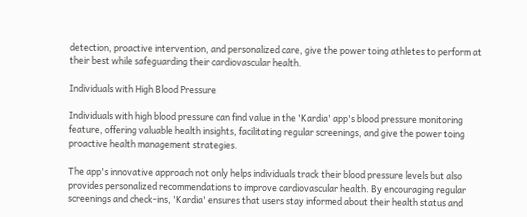detection, proactive intervention, and personalized care, give the power toing athletes to perform at their best while safeguarding their cardiovascular health.

Individuals with High Blood Pressure

Individuals with high blood pressure can find value in the 'Kardia' app's blood pressure monitoring feature, offering valuable health insights, facilitating regular screenings, and give the power toing proactive health management strategies.

The app's innovative approach not only helps individuals track their blood pressure levels but also provides personalized recommendations to improve cardiovascular health. By encouraging regular screenings and check-ins, 'Kardia' ensures that users stay informed about their health status and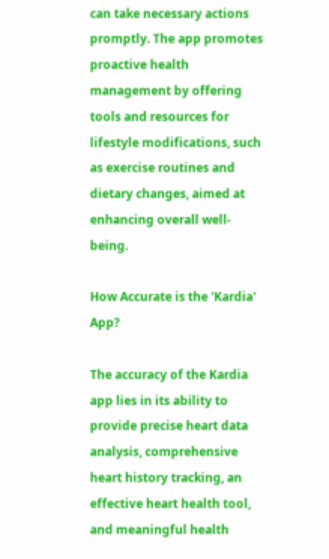can take necessary actions promptly. The app promotes proactive health management by offering tools and resources for lifestyle modifications, such as exercise routines and dietary changes, aimed at enhancing overall well-being.

How Accurate is the 'Kardia' App?

The accuracy of the Kardia app lies in its ability to provide precise heart data analysis, comprehensive heart history tracking, an effective heart health tool, and meaningful health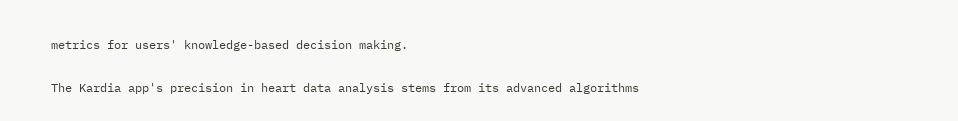metrics for users' knowledge-based decision making.

The Kardia app's precision in heart data analysis stems from its advanced algorithms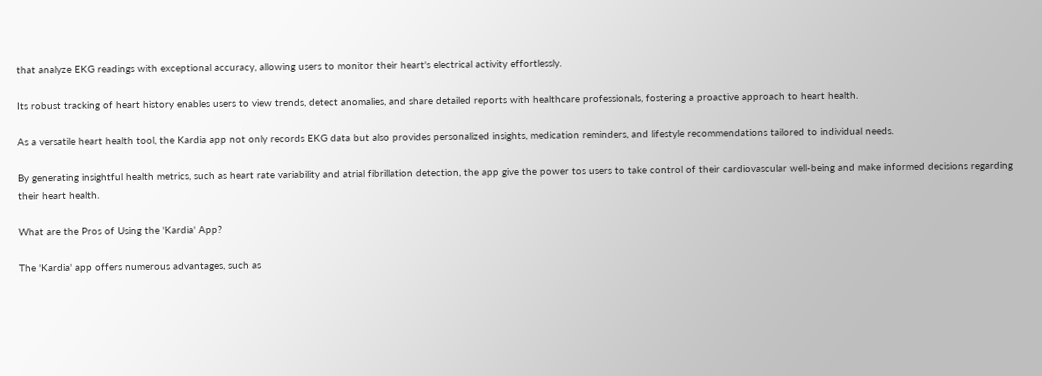that analyze EKG readings with exceptional accuracy, allowing users to monitor their heart's electrical activity effortlessly.

Its robust tracking of heart history enables users to view trends, detect anomalies, and share detailed reports with healthcare professionals, fostering a proactive approach to heart health.

As a versatile heart health tool, the Kardia app not only records EKG data but also provides personalized insights, medication reminders, and lifestyle recommendations tailored to individual needs.

By generating insightful health metrics, such as heart rate variability and atrial fibrillation detection, the app give the power tos users to take control of their cardiovascular well-being and make informed decisions regarding their heart health.

What are the Pros of Using the 'Kardia' App?

The 'Kardia' app offers numerous advantages, such as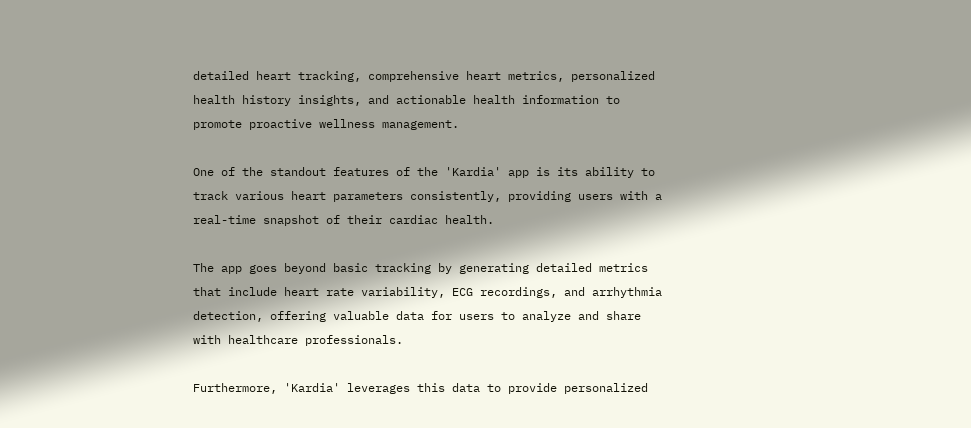detailed heart tracking, comprehensive heart metrics, personalized health history insights, and actionable health information to promote proactive wellness management.

One of the standout features of the 'Kardia' app is its ability to track various heart parameters consistently, providing users with a real-time snapshot of their cardiac health.

The app goes beyond basic tracking by generating detailed metrics that include heart rate variability, ECG recordings, and arrhythmia detection, offering valuable data for users to analyze and share with healthcare professionals.

Furthermore, 'Kardia' leverages this data to provide personalized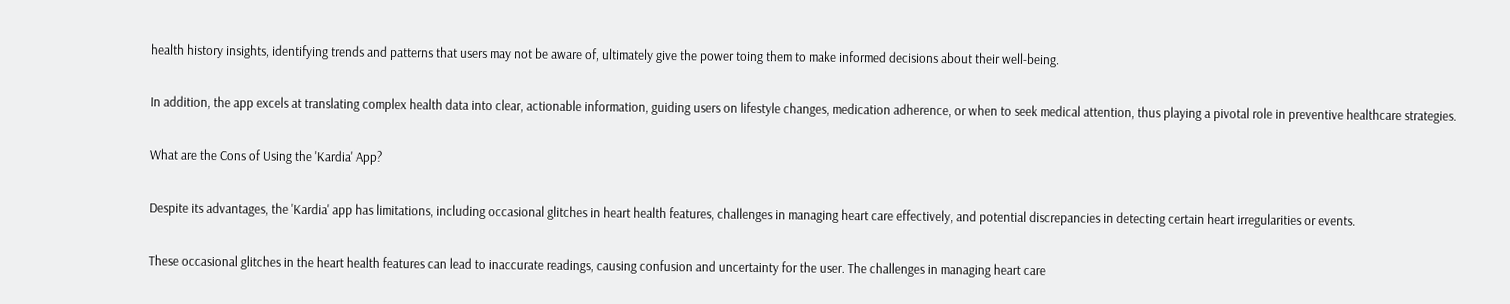health history insights, identifying trends and patterns that users may not be aware of, ultimately give the power toing them to make informed decisions about their well-being.

In addition, the app excels at translating complex health data into clear, actionable information, guiding users on lifestyle changes, medication adherence, or when to seek medical attention, thus playing a pivotal role in preventive healthcare strategies.

What are the Cons of Using the 'Kardia' App?

Despite its advantages, the 'Kardia' app has limitations, including occasional glitches in heart health features, challenges in managing heart care effectively, and potential discrepancies in detecting certain heart irregularities or events.

These occasional glitches in the heart health features can lead to inaccurate readings, causing confusion and uncertainty for the user. The challenges in managing heart care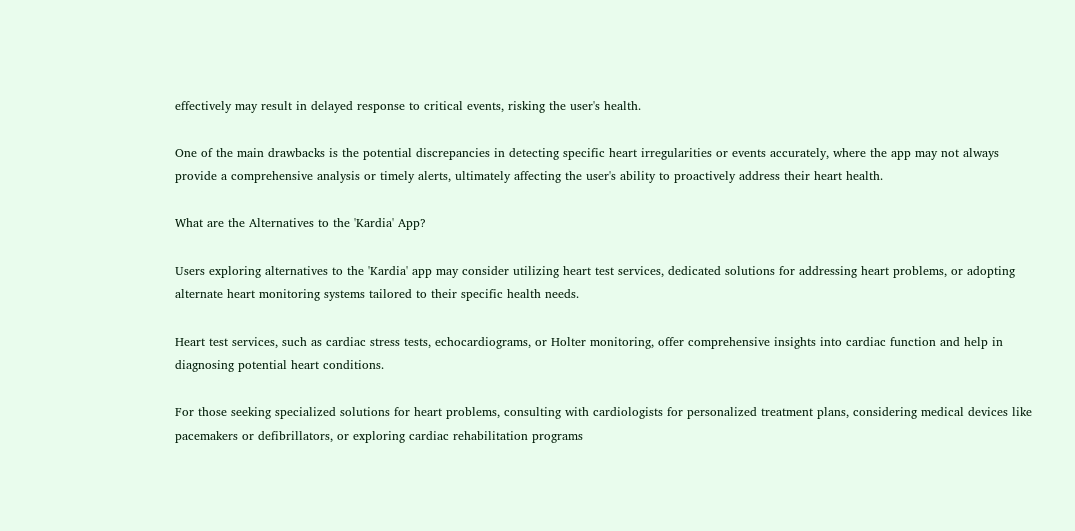effectively may result in delayed response to critical events, risking the user's health.

One of the main drawbacks is the potential discrepancies in detecting specific heart irregularities or events accurately, where the app may not always provide a comprehensive analysis or timely alerts, ultimately affecting the user's ability to proactively address their heart health.

What are the Alternatives to the 'Kardia' App?

Users exploring alternatives to the 'Kardia' app may consider utilizing heart test services, dedicated solutions for addressing heart problems, or adopting alternate heart monitoring systems tailored to their specific health needs.

Heart test services, such as cardiac stress tests, echocardiograms, or Holter monitoring, offer comprehensive insights into cardiac function and help in diagnosing potential heart conditions.

For those seeking specialized solutions for heart problems, consulting with cardiologists for personalized treatment plans, considering medical devices like pacemakers or defibrillators, or exploring cardiac rehabilitation programs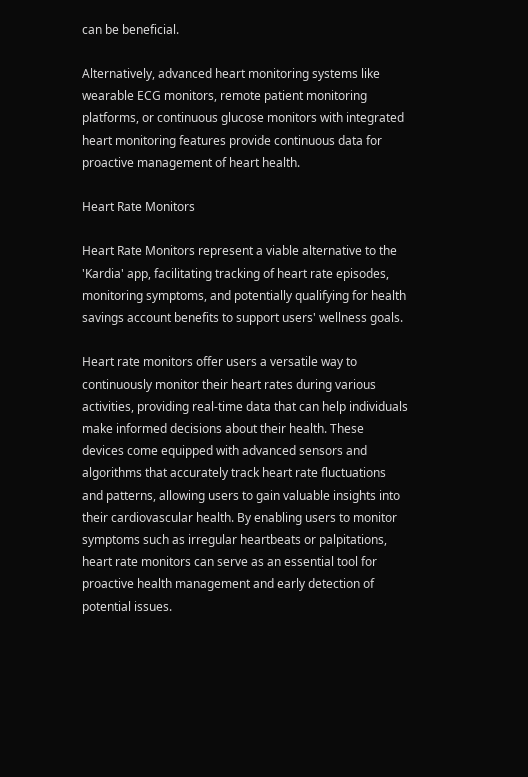can be beneficial.

Alternatively, advanced heart monitoring systems like wearable ECG monitors, remote patient monitoring platforms, or continuous glucose monitors with integrated heart monitoring features provide continuous data for proactive management of heart health.

Heart Rate Monitors

Heart Rate Monitors represent a viable alternative to the 'Kardia' app, facilitating tracking of heart rate episodes, monitoring symptoms, and potentially qualifying for health savings account benefits to support users' wellness goals.

Heart rate monitors offer users a versatile way to continuously monitor their heart rates during various activities, providing real-time data that can help individuals make informed decisions about their health. These devices come equipped with advanced sensors and algorithms that accurately track heart rate fluctuations and patterns, allowing users to gain valuable insights into their cardiovascular health. By enabling users to monitor symptoms such as irregular heartbeats or palpitations, heart rate monitors can serve as an essential tool for proactive health management and early detection of potential issues.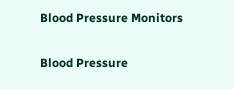Blood Pressure Monitors

Blood Pressure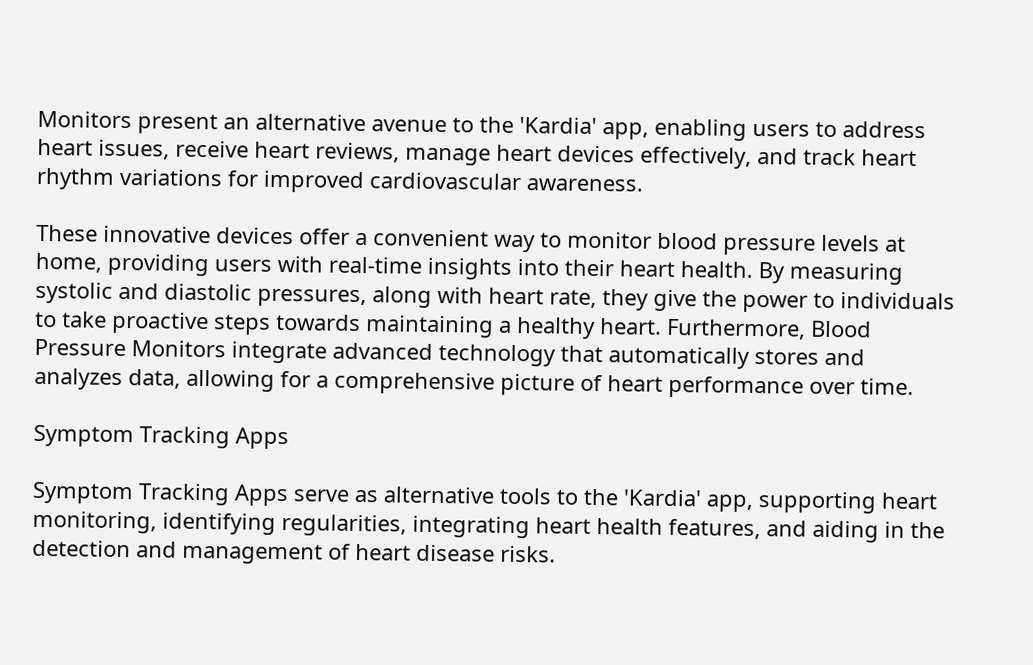Monitors present an alternative avenue to the 'Kardia' app, enabling users to address heart issues, receive heart reviews, manage heart devices effectively, and track heart rhythm variations for improved cardiovascular awareness.

These innovative devices offer a convenient way to monitor blood pressure levels at home, providing users with real-time insights into their heart health. By measuring systolic and diastolic pressures, along with heart rate, they give the power to individuals to take proactive steps towards maintaining a healthy heart. Furthermore, Blood Pressure Monitors integrate advanced technology that automatically stores and analyzes data, allowing for a comprehensive picture of heart performance over time.

Symptom Tracking Apps

Symptom Tracking Apps serve as alternative tools to the 'Kardia' app, supporting heart monitoring, identifying regularities, integrating heart health features, and aiding in the detection and management of heart disease risks.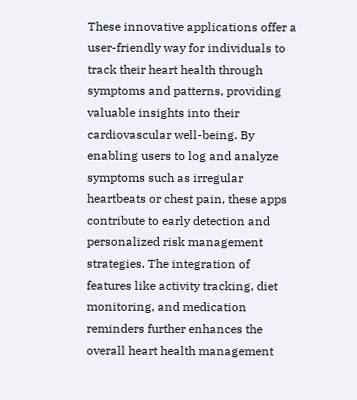These innovative applications offer a user-friendly way for individuals to track their heart health through symptoms and patterns, providing valuable insights into their cardiovascular well-being. By enabling users to log and analyze symptoms such as irregular heartbeats or chest pain, these apps contribute to early detection and personalized risk management strategies. The integration of features like activity tracking, diet monitoring, and medication reminders further enhances the overall heart health management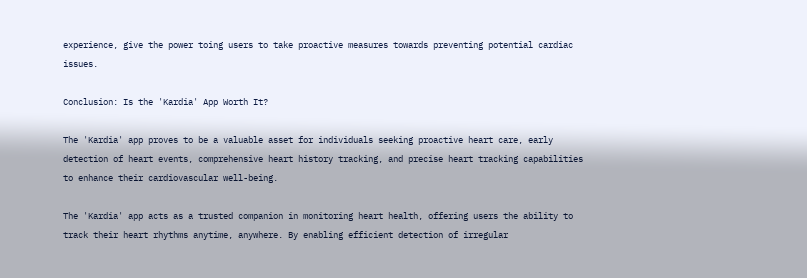experience, give the power toing users to take proactive measures towards preventing potential cardiac issues.

Conclusion: Is the 'Kardia' App Worth It?

The 'Kardia' app proves to be a valuable asset for individuals seeking proactive heart care, early detection of heart events, comprehensive heart history tracking, and precise heart tracking capabilities to enhance their cardiovascular well-being.

The 'Kardia' app acts as a trusted companion in monitoring heart health, offering users the ability to track their heart rhythms anytime, anywhere. By enabling efficient detection of irregular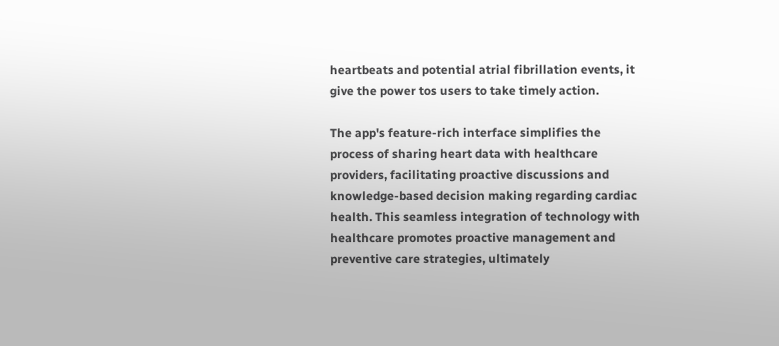heartbeats and potential atrial fibrillation events, it give the power tos users to take timely action.

The app's feature-rich interface simplifies the process of sharing heart data with healthcare providers, facilitating proactive discussions and knowledge-based decision making regarding cardiac health. This seamless integration of technology with healthcare promotes proactive management and preventive care strategies, ultimately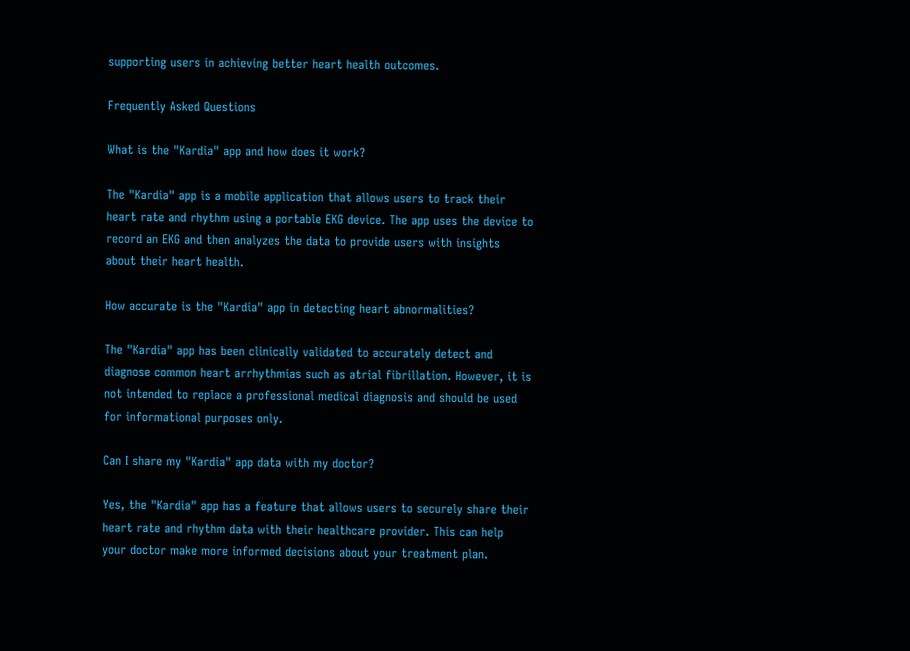supporting users in achieving better heart health outcomes.

Frequently Asked Questions

What is the "Kardia" app and how does it work?

The "Kardia" app is a mobile application that allows users to track their heart rate and rhythm using a portable EKG device. The app uses the device to record an EKG and then analyzes the data to provide users with insights about their heart health.

How accurate is the "Kardia" app in detecting heart abnormalities?

The "Kardia" app has been clinically validated to accurately detect and diagnose common heart arrhythmias such as atrial fibrillation. However, it is not intended to replace a professional medical diagnosis and should be used for informational purposes only.

Can I share my "Kardia" app data with my doctor?

Yes, the "Kardia" app has a feature that allows users to securely share their heart rate and rhythm data with their healthcare provider. This can help your doctor make more informed decisions about your treatment plan.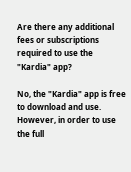Are there any additional fees or subscriptions required to use the "Kardia" app?

No, the "Kardia" app is free to download and use. However, in order to use the full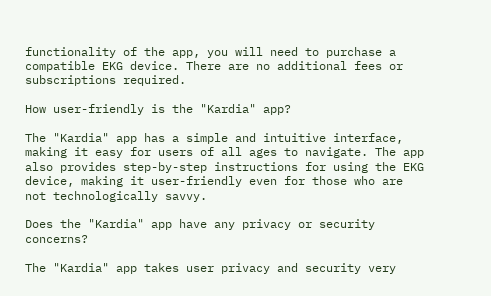functionality of the app, you will need to purchase a compatible EKG device. There are no additional fees or subscriptions required.

How user-friendly is the "Kardia" app?

The "Kardia" app has a simple and intuitive interface, making it easy for users of all ages to navigate. The app also provides step-by-step instructions for using the EKG device, making it user-friendly even for those who are not technologically savvy.

Does the "Kardia" app have any privacy or security concerns?

The "Kardia" app takes user privacy and security very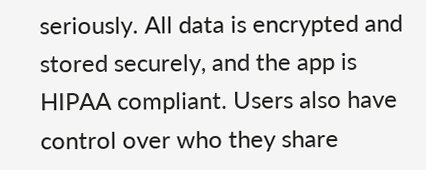seriously. All data is encrypted and stored securely, and the app is HIPAA compliant. Users also have control over who they share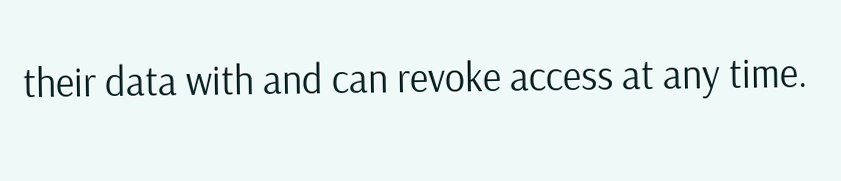their data with and can revoke access at any time.